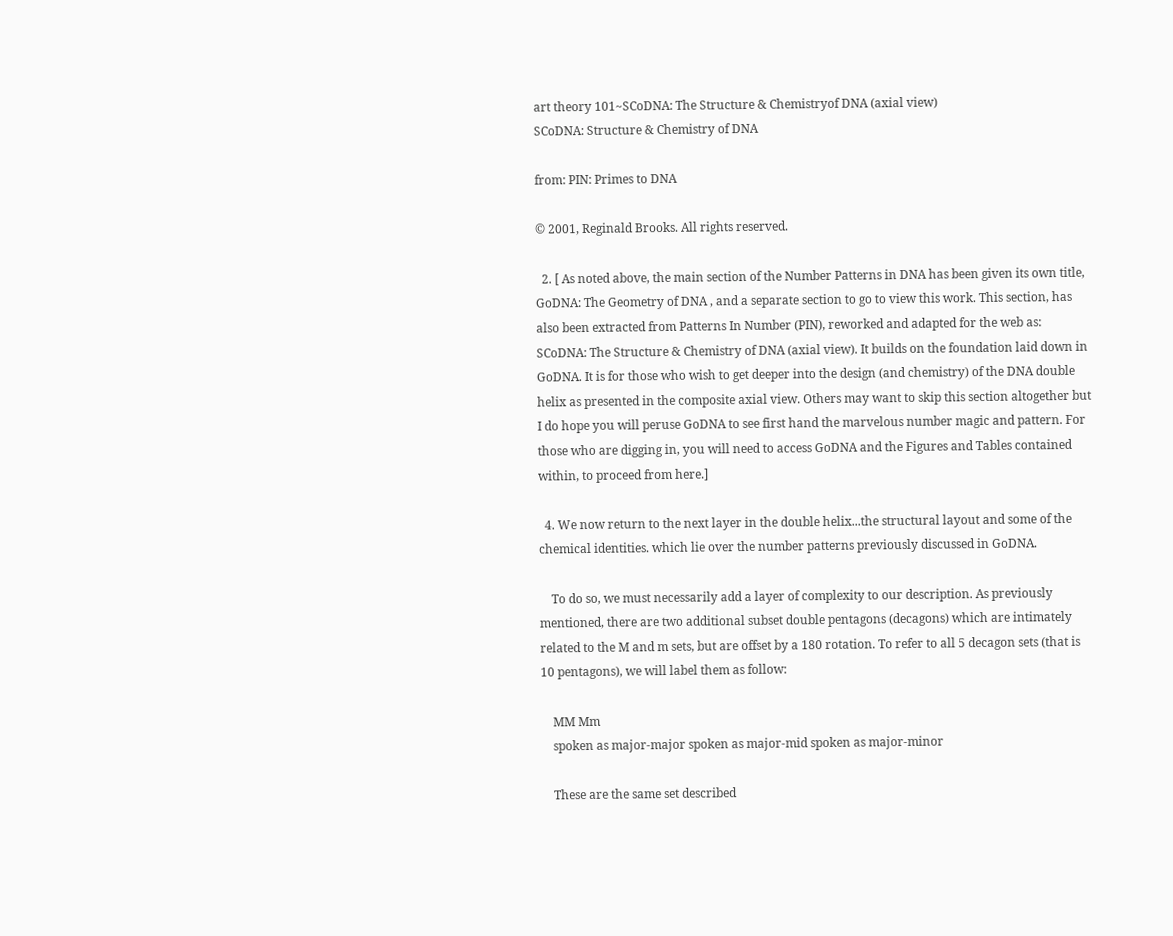art theory 101~SCoDNA: The Structure & Chemistryof DNA (axial view)
SCoDNA: Structure & Chemistry of DNA

from: PIN: Primes to DNA

© 2001, Reginald Brooks. All rights reserved.

  2. [ As noted above, the main section of the Number Patterns in DNA has been given its own title, GoDNA: The Geometry of DNA , and a separate section to go to view this work. This section, has also been extracted from Patterns In Number (PIN), reworked and adapted for the web as: SCoDNA: The Structure & Chemistry of DNA (axial view). It builds on the foundation laid down in GoDNA. It is for those who wish to get deeper into the design (and chemistry) of the DNA double helix as presented in the composite axial view. Others may want to skip this section altogether but I do hope you will peruse GoDNA to see first hand the marvelous number magic and pattern. For those who are digging in, you will need to access GoDNA and the Figures and Tables contained within, to proceed from here.]

  4. We now return to the next layer in the double helix...the structural layout and some of the chemical identities. which lie over the number patterns previously discussed in GoDNA.

    To do so, we must necessarily add a layer of complexity to our description. As previously mentioned, there are two additional subset double pentagons (decagons) which are intimately related to the M and m sets, but are offset by a 180 rotation. To refer to all 5 decagon sets (that is 10 pentagons), we will label them as follow:

    MM Mm
    spoken as major-major spoken as major-mid spoken as major-minor

    These are the same set described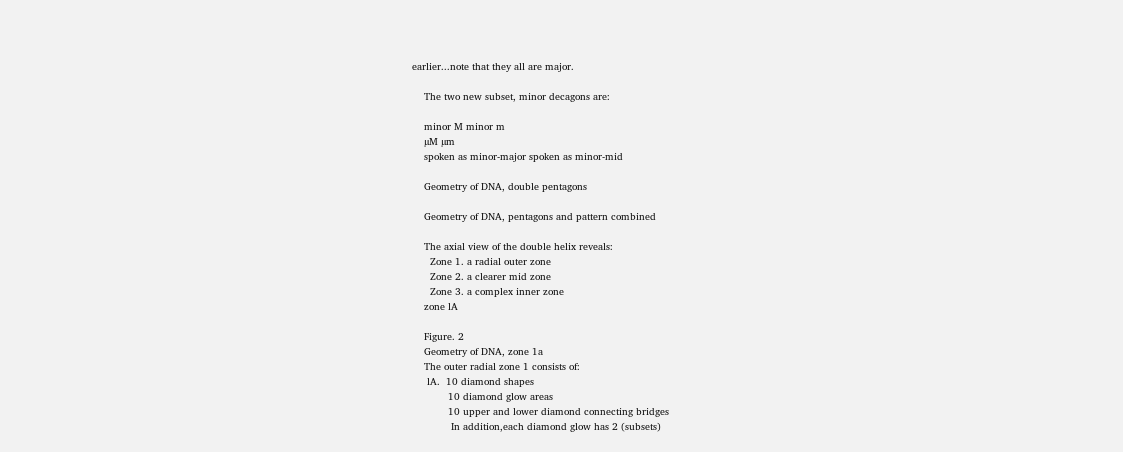earlier...note that they all are major.

    The two new subset, minor decagons are:

    minor M minor m
    µM µm
    spoken as minor-major spoken as minor-mid

    Geometry of DNA, double pentagons

    Geometry of DNA, pentagons and pattern combined

    The axial view of the double helix reveals:
      Zone 1. a radial outer zone
      Zone 2. a clearer mid zone
      Zone 3. a complex inner zone
    zone lA

    Figure. 2
    Geometry of DNA, zone 1a
    The outer radial zone 1 consists of:
     lA.  10 diamond shapes
            10 diamond glow areas
            10 upper and lower diamond connecting bridges
             In addition,each diamond glow has 2 (subsets)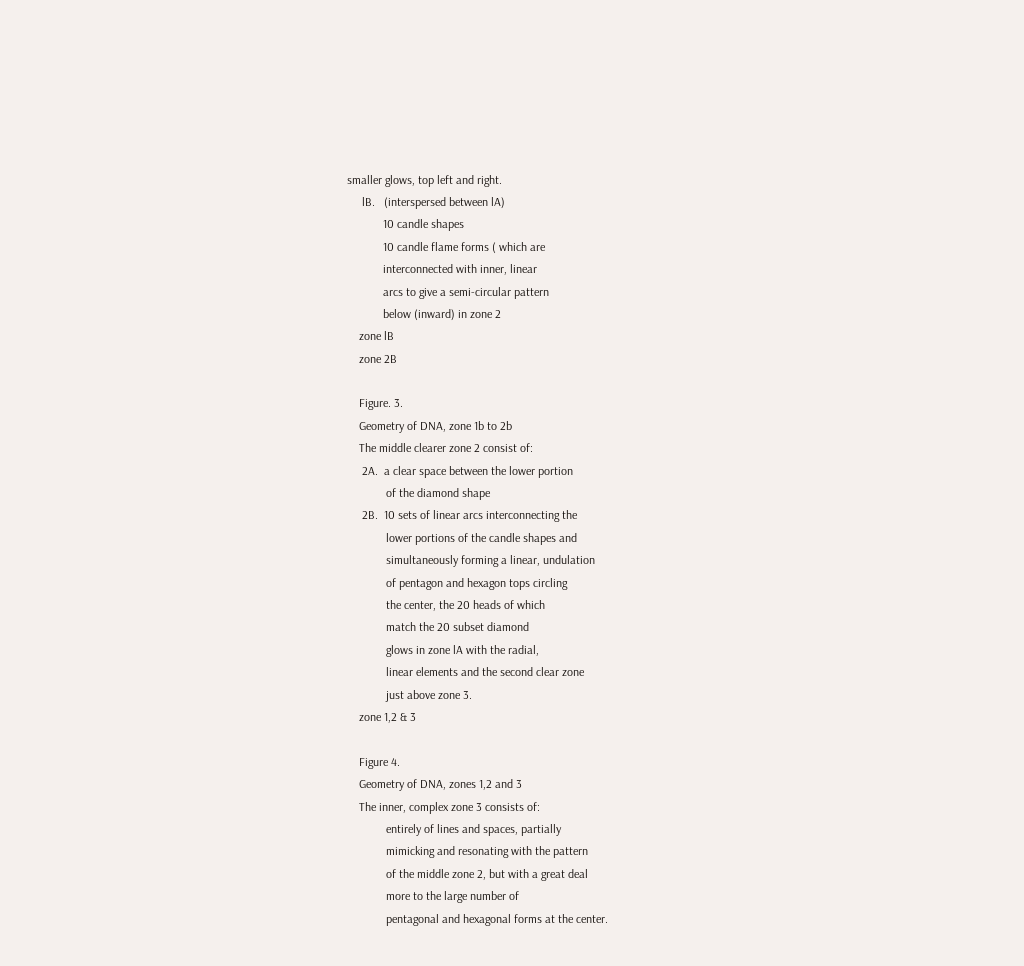smaller glows, top left and right.
     lB.   (interspersed between lA)
            10 candle shapes
            10 candle flame forms ( which are
            interconnected with inner, linear
            arcs to give a semi-circular pattern
            below (inward) in zone 2
    zone lB
    zone 2B

    Figure. 3.
    Geometry of DNA, zone 1b to 2b
    The middle clearer zone 2 consist of:
     2A.  a clear space between the lower portion
             of the diamond shape
     2B.  10 sets of linear arcs interconnecting the
             lower portions of the candle shapes and
             simultaneously forming a linear, undulation
             of pentagon and hexagon tops circling
             the center, the 20 heads of which
             match the 20 subset diamond
             glows in zone lA with the radial,
             linear elements and the second clear zone
             just above zone 3.
    zone 1,2 & 3

    Figure 4.
    Geometry of DNA, zones 1,2 and 3
    The inner, complex zone 3 consists of:
             entirely of lines and spaces, partially
             mimicking and resonating with the pattern
             of the middle zone 2, but with a great deal
             more to the large number of
             pentagonal and hexagonal forms at the center.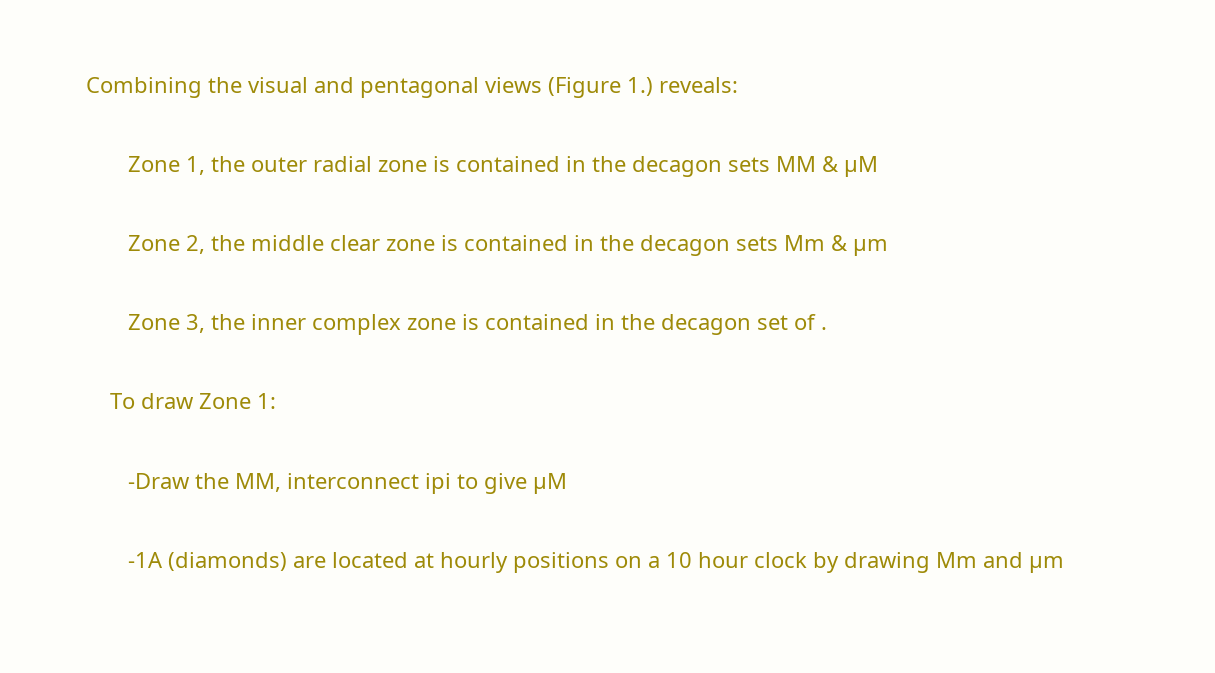Combining the visual and pentagonal views (Figure 1.) reveals:

       Zone 1, the outer radial zone is contained in the decagon sets MM & µM

       Zone 2, the middle clear zone is contained in the decagon sets Mm & µm

       Zone 3, the inner complex zone is contained in the decagon set of .

    To draw Zone 1:

       -Draw the MM, interconnect ipi to give µM

       -1A (diamonds) are located at hourly positions on a 10 hour clock by drawing Mm and µm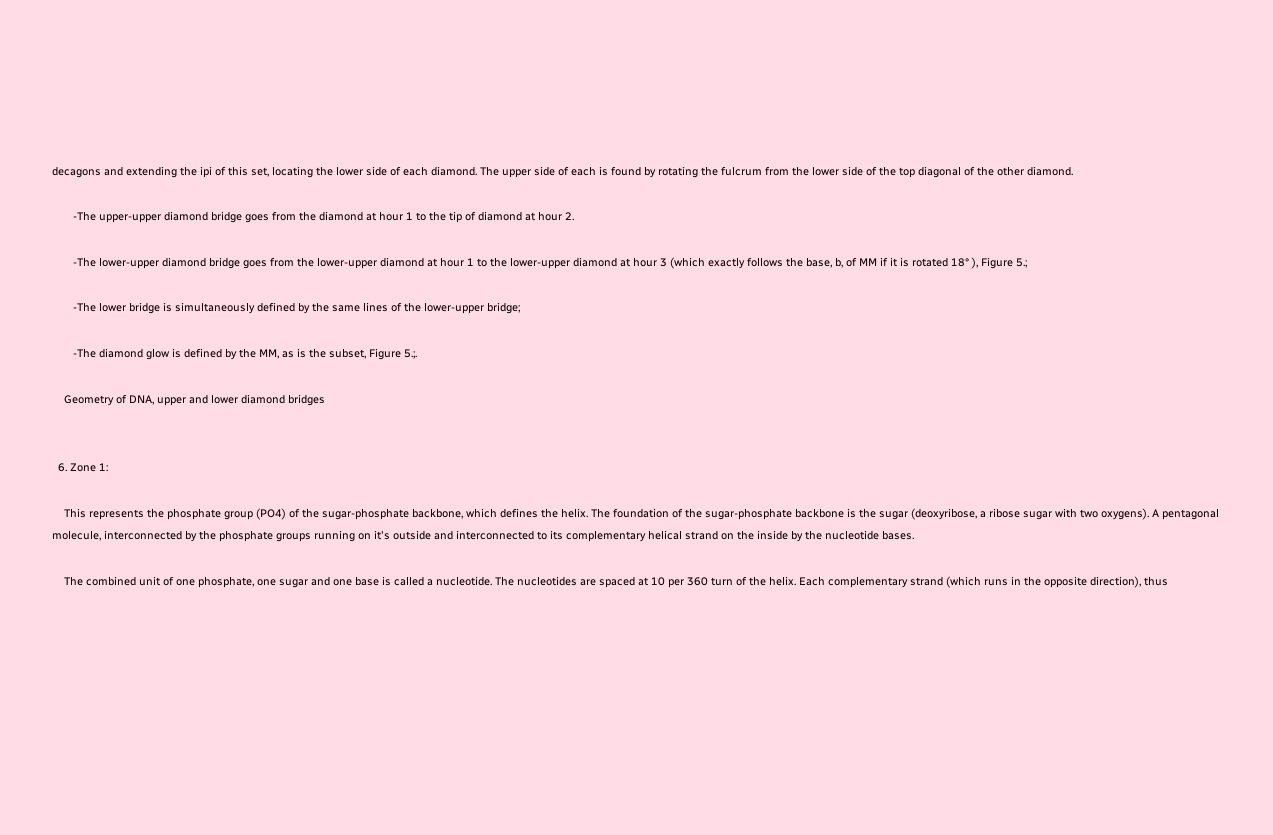decagons and extending the ipi of this set, locating the lower side of each diamond. The upper side of each is found by rotating the fulcrum from the lower side of the top diagonal of the other diamond.

       -The upper-upper diamond bridge goes from the diamond at hour 1 to the tip of diamond at hour 2.

       -The lower-upper diamond bridge goes from the lower-upper diamond at hour 1 to the lower-upper diamond at hour 3 (which exactly follows the base, b, of MM if it is rotated 18° ), Figure 5.;

       -The lower bridge is simultaneously defined by the same lines of the lower-upper bridge;

       -The diamond glow is defined by the MM, as is the subset, Figure 5.;.

    Geometry of DNA, upper and lower diamond bridges


  6. Zone 1:

    This represents the phosphate group (PO4) of the sugar-phosphate backbone, which defines the helix. The foundation of the sugar-phosphate backbone is the sugar (deoxyribose, a ribose sugar with two oxygens). A pentagonal molecule, interconnected by the phosphate groups running on it's outside and interconnected to its complementary helical strand on the inside by the nucleotide bases.

    The combined unit of one phosphate, one sugar and one base is called a nucleotide. The nucleotides are spaced at 10 per 360 turn of the helix. Each complementary strand (which runs in the opposite direction), thus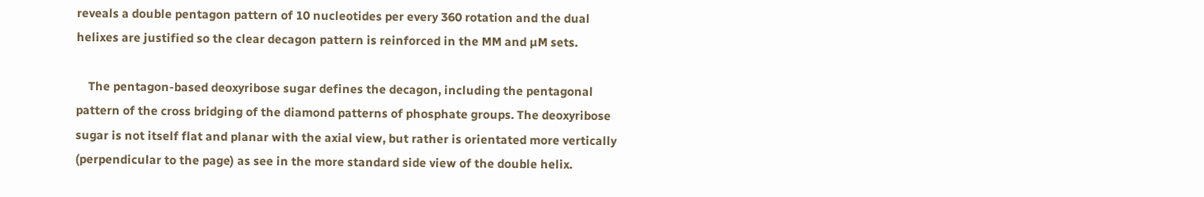reveals a double pentagon pattern of 10 nucleotides per every 360 rotation and the dual helixes are justified so the clear decagon pattern is reinforced in the MM and µM sets.

    The pentagon-based deoxyribose sugar defines the decagon, including the pentagonal pattern of the cross bridging of the diamond patterns of phosphate groups. The deoxyribose sugar is not itself flat and planar with the axial view, but rather is orientated more vertically (perpendicular to the page) as see in the more standard side view of the double helix.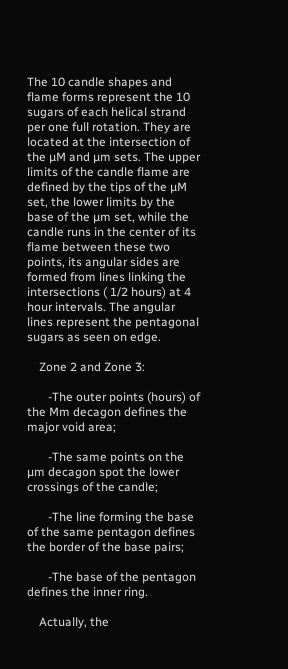The 10 candle shapes and flame forms represent the 10 sugars of each helical strand per one full rotation. They are located at the intersection of the µM and µm sets. The upper limits of the candle flame are defined by the tips of the µM set, the lower limits by the base of the µm set, while the candle runs in the center of its flame between these two points, its angular sides are formed from lines linking the intersections ( 1/2 hours) at 4 hour intervals. The angular lines represent the pentagonal sugars as seen on edge.

    Zone 2 and Zone 3:

       -The outer points (hours) of the Mm decagon defines the major void area;

       -The same points on the µm decagon spot the lower crossings of the candle;

       -The line forming the base of the same pentagon defines the border of the base pairs;

       -The base of the pentagon defines the inner ring.

    Actually, the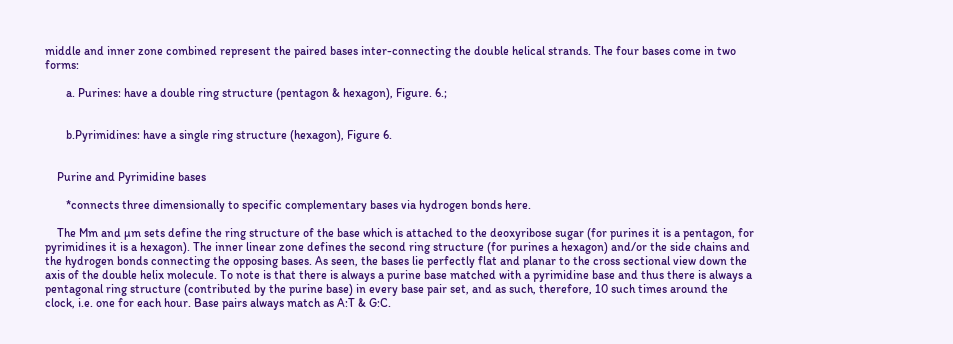middle and inner zone combined represent the paired bases inter-connecting the double helical strands. The four bases come in two forms:

       a. Purines: have a double ring structure (pentagon & hexagon), Figure. 6.;


       b.Pyrimidines: have a single ring structure (hexagon), Figure 6.


    Purine and Pyrimidine bases

       *connects three dimensionally to specific complementary bases via hydrogen bonds here.

    The Mm and µm sets define the ring structure of the base which is attached to the deoxyribose sugar (for purines it is a pentagon, for pyrimidines it is a hexagon). The inner linear zone defines the second ring structure (for purines a hexagon) and/or the side chains and the hydrogen bonds connecting the opposing bases. As seen, the bases lie perfectly flat and planar to the cross sectional view down the axis of the double helix molecule. To note is that there is always a purine base matched with a pyrimidine base and thus there is always a pentagonal ring structure (contributed by the purine base) in every base pair set, and as such, therefore, 10 such times around the clock, i.e. one for each hour. Base pairs always match as A:T & G:C.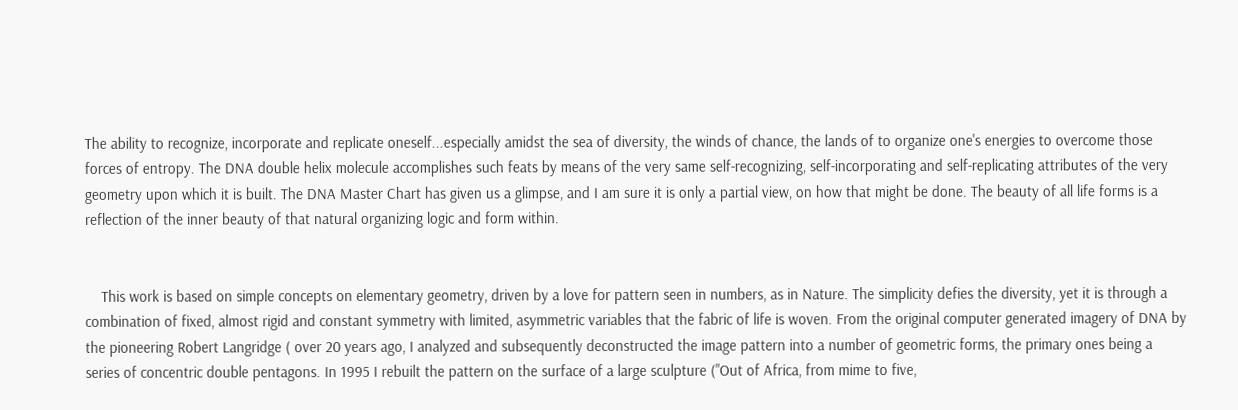The ability to recognize, incorporate and replicate oneself...especially amidst the sea of diversity, the winds of chance, the lands of to organize one's energies to overcome those forces of entropy. The DNA double helix molecule accomplishes such feats by means of the very same self-recognizing, self-incorporating and self-replicating attributes of the very geometry upon which it is built. The DNA Master Chart has given us a glimpse, and I am sure it is only a partial view, on how that might be done. The beauty of all life forms is a reflection of the inner beauty of that natural organizing logic and form within.


    This work is based on simple concepts on elementary geometry, driven by a love for pattern seen in numbers, as in Nature. The simplicity defies the diversity, yet it is through a combination of fixed, almost rigid and constant symmetry with limited, asymmetric variables that the fabric of life is woven. From the original computer generated imagery of DNA by the pioneering Robert Langridge ( over 20 years ago, I analyzed and subsequently deconstructed the image pattern into a number of geometric forms, the primary ones being a series of concentric double pentagons. In 1995 I rebuilt the pattern on the surface of a large sculpture ("Out of Africa, from mime to five,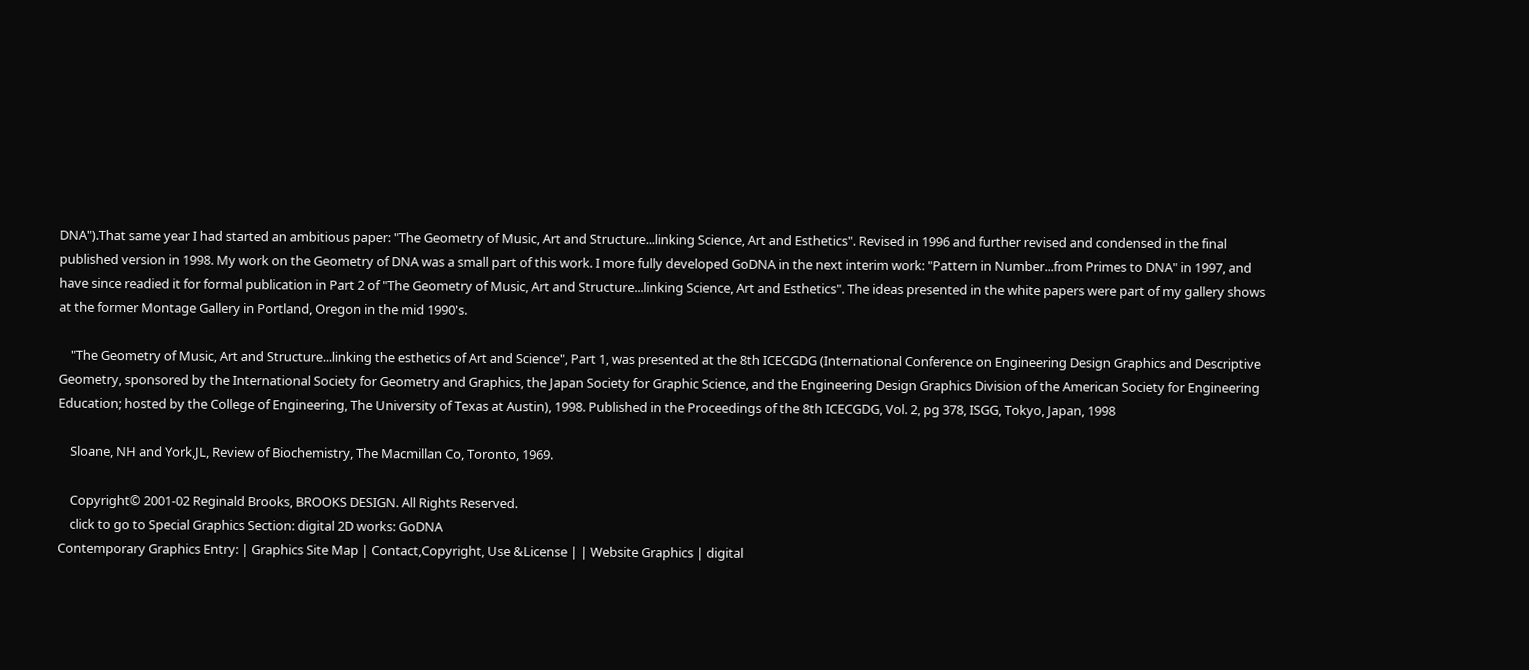DNA").That same year I had started an ambitious paper: "The Geometry of Music, Art and Structure...linking Science, Art and Esthetics". Revised in 1996 and further revised and condensed in the final published version in 1998. My work on the Geometry of DNA was a small part of this work. I more fully developed GoDNA in the next interim work: "Pattern in Number...from Primes to DNA" in 1997, and have since readied it for formal publication in Part 2 of "The Geometry of Music, Art and Structure...linking Science, Art and Esthetics". The ideas presented in the white papers were part of my gallery shows at the former Montage Gallery in Portland, Oregon in the mid 1990's.

    "The Geometry of Music, Art and Structure...linking the esthetics of Art and Science", Part 1, was presented at the 8th ICECGDG (International Conference on Engineering Design Graphics and Descriptive Geometry, sponsored by the International Society for Geometry and Graphics, the Japan Society for Graphic Science, and the Engineering Design Graphics Division of the American Society for Engineering Education; hosted by the College of Engineering, The University of Texas at Austin), 1998. Published in the Proceedings of the 8th ICECGDG, Vol. 2, pg 378, ISGG, Tokyo, Japan, 1998

    Sloane, NH and York,JL, Review of Biochemistry, The Macmillan Co, Toronto, 1969.

    Copyright© 2001-02 Reginald Brooks, BROOKS DESIGN. All Rights Reserved.
    click to go to Special Graphics Section: digital 2D works: GoDNA
Contemporary Graphics Entry: | Graphics Site Map | Contact,Copyright, Use &License | | Website Graphics | digital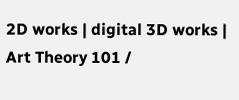2D works | digital 3D works | Art Theory 101 /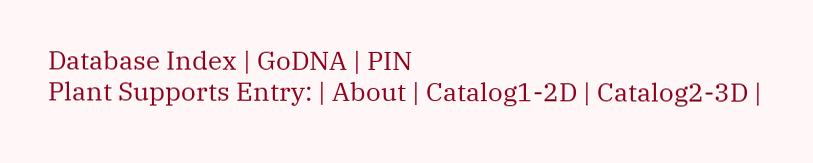Database Index | GoDNA | PIN
Plant Supports Entry: | About | Catalog1-2D | Catalog2-3D |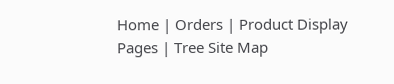Home | Orders | Product Display Pages | Tree Site Map